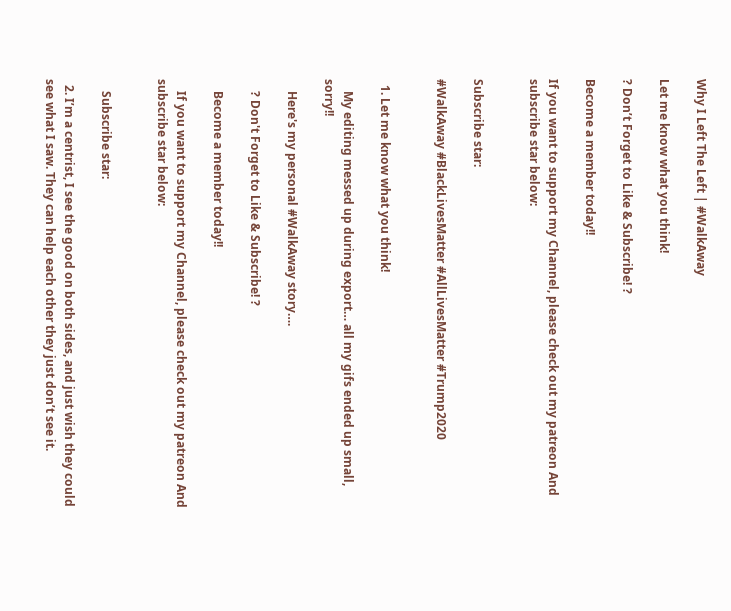Why I Left The Left | #WalkAway

Let me know what you think!

? Don’t Forget to Like & Subscribe! ?

Become a member today!!

If you want to support my Channel, please check out my patreon And subscribe star below:


Subscribe star:

#WalkAway #BlackLivesMatter #AllLivesMatter #Trump2020


  1. Let me know what you think!

    My editing messed up during export… all my gifs ended up small, sorry!!

    Here's my personal #WalkAway story….

    ? Don't Forget to Like & Subscribe! ?

    Become a member today!!

    If you want to support my Channel, please check out my patreon And subscribe star below:


    Subscribe star:

  2. I’m a centrist, I see the good on both sides, and just wish they could see what I saw. They can help each other they just don’t see it.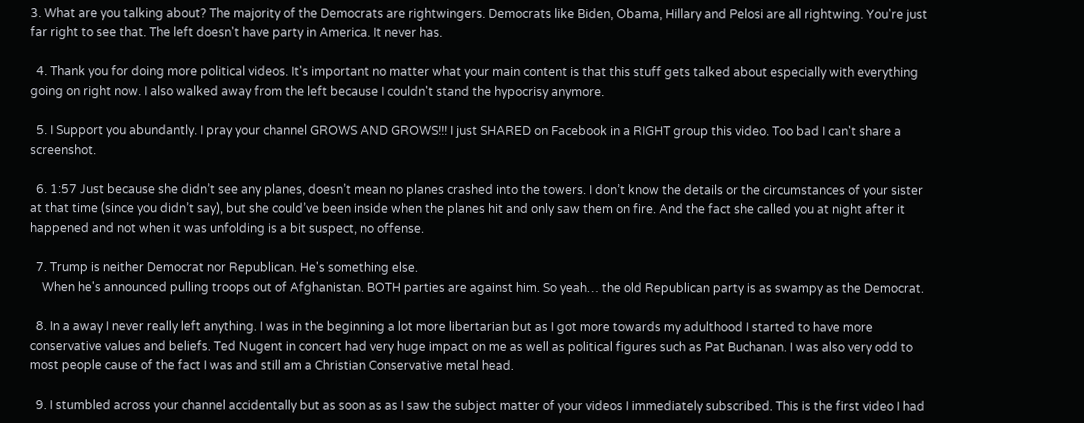3. What are you talking about? The majority of the Democrats are rightwingers. Democrats like Biden, Obama, Hillary and Pelosi are all rightwing. You're just far right to see that. The left doesn't have party in America. It never has.

  4. Thank you for doing more political videos. It's important no matter what your main content is that this stuff gets talked about especially with everything going on right now. I also walked away from the left because I couldn't stand the hypocrisy anymore.

  5. I Support you abundantly. I pray your channel GROWS AND GROWS!!! I just SHARED on Facebook in a RIGHT group this video. Too bad I can't share a screenshot.

  6. 1:57 Just because she didn’t see any planes, doesn’t mean no planes crashed into the towers. I don’t know the details or the circumstances of your sister at that time (since you didn’t say), but she could’ve been inside when the planes hit and only saw them on fire. And the fact she called you at night after it happened and not when it was unfolding is a bit suspect, no offense.

  7. Trump is neither Democrat nor Republican. He's something else.
    When he's announced pulling troops out of Afghanistan. BOTH parties are against him. So yeah… the old Republican party is as swampy as the Democrat.

  8. In a away I never really left anything. I was in the beginning a lot more libertarian but as I got more towards my adulthood I started to have more conservative values and beliefs. Ted Nugent in concert had very huge impact on me as well as political figures such as Pat Buchanan. I was also very odd to most people cause of the fact I was and still am a Christian Conservative metal head.

  9. I stumbled across your channel accidentally but as soon as as I saw the subject matter of your videos I immediately subscribed. This is the first video I had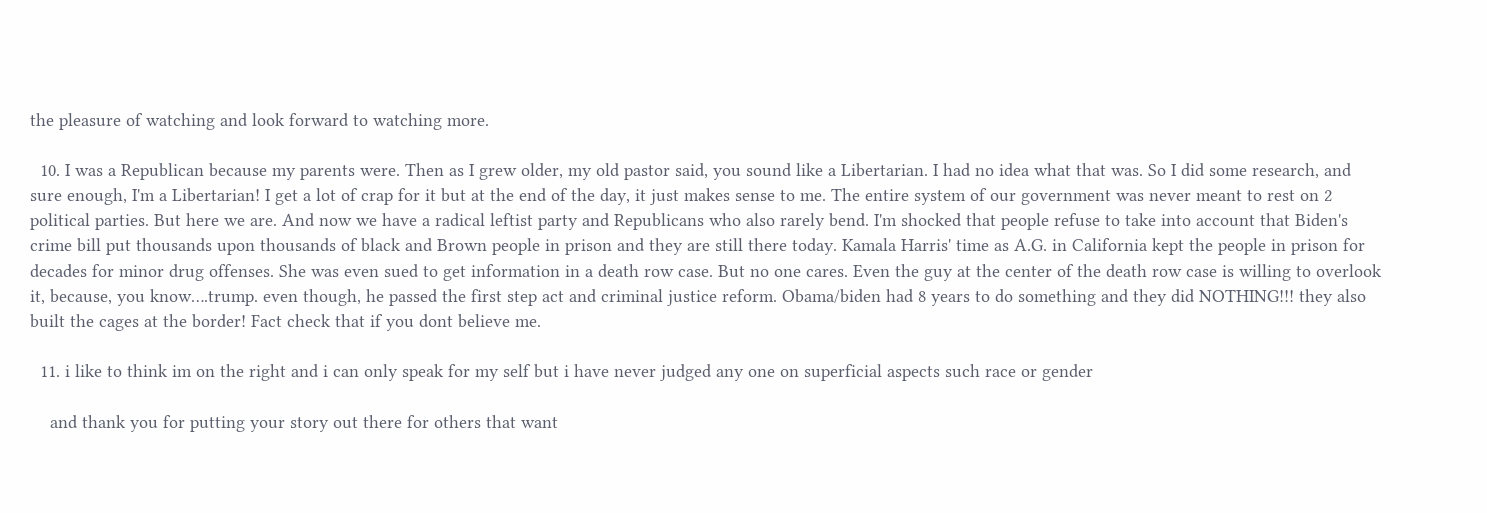the pleasure of watching and look forward to watching more.

  10. I was a Republican because my parents were. Then as I grew older, my old pastor said, you sound like a Libertarian. I had no idea what that was. So I did some research, and sure enough, I'm a Libertarian! I get a lot of crap for it but at the end of the day, it just makes sense to me. The entire system of our government was never meant to rest on 2 political parties. But here we are. And now we have a radical leftist party and Republicans who also rarely bend. I'm shocked that people refuse to take into account that Biden's crime bill put thousands upon thousands of black and Brown people in prison and they are still there today. Kamala Harris' time as A.G. in California kept the people in prison for decades for minor drug offenses. She was even sued to get information in a death row case. But no one cares. Even the guy at the center of the death row case is willing to overlook it, because, you know….trump. even though, he passed the first step act and criminal justice reform. Obama/biden had 8 years to do something and they did NOTHING!!! they also built the cages at the border! Fact check that if you dont believe me.

  11. i like to think im on the right and i can only speak for my self but i have never judged any one on superficial aspects such race or gender

    and thank you for putting your story out there for others that want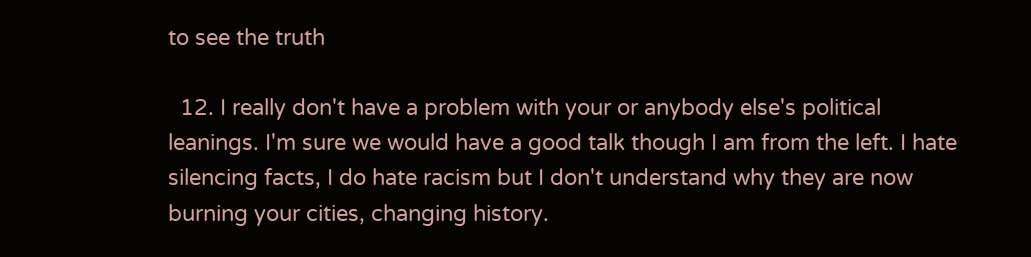to see the truth

  12. I really don't have a problem with your or anybody else's political leanings. I'm sure we would have a good talk though I am from the left. I hate silencing facts, I do hate racism but I don't understand why they are now burning your cities, changing history.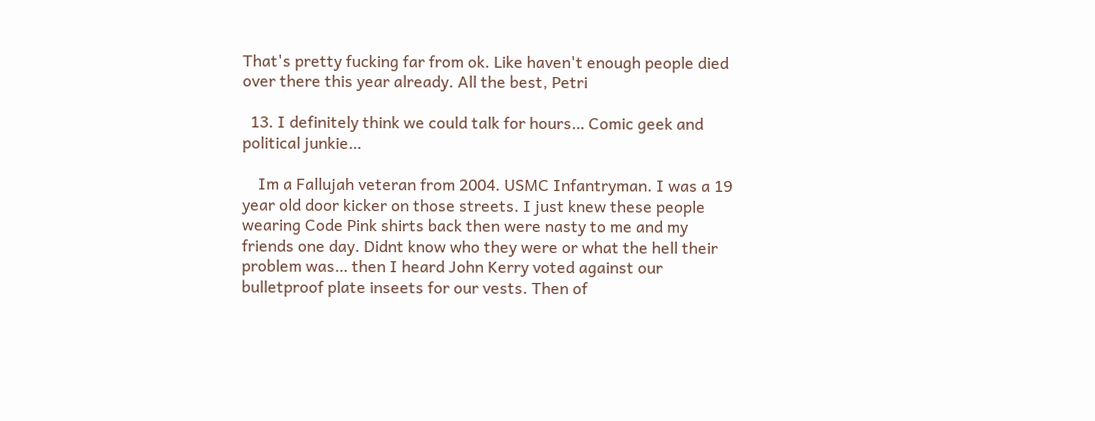That's pretty fucking far from ok. Like haven't enough people died over there this year already. All the best, Petri

  13. I definitely think we could talk for hours… Comic geek and political junkie…

    Im a Fallujah veteran from 2004. USMC Infantryman. I was a 19 year old door kicker on those streets. I just knew these people wearing Code Pink shirts back then were nasty to me and my friends one day. Didnt know who they were or what the hell their problem was… then I heard John Kerry voted against our bulletproof plate inseets for our vests. Then of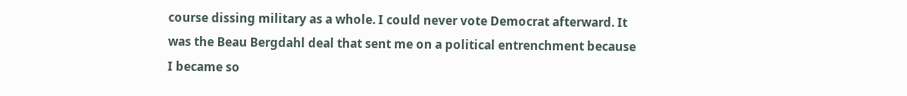course dissing military as a whole. I could never vote Democrat afterward. It was the Beau Bergdahl deal that sent me on a political entrenchment because I became so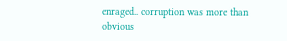enraged.. corruption was more than obvious